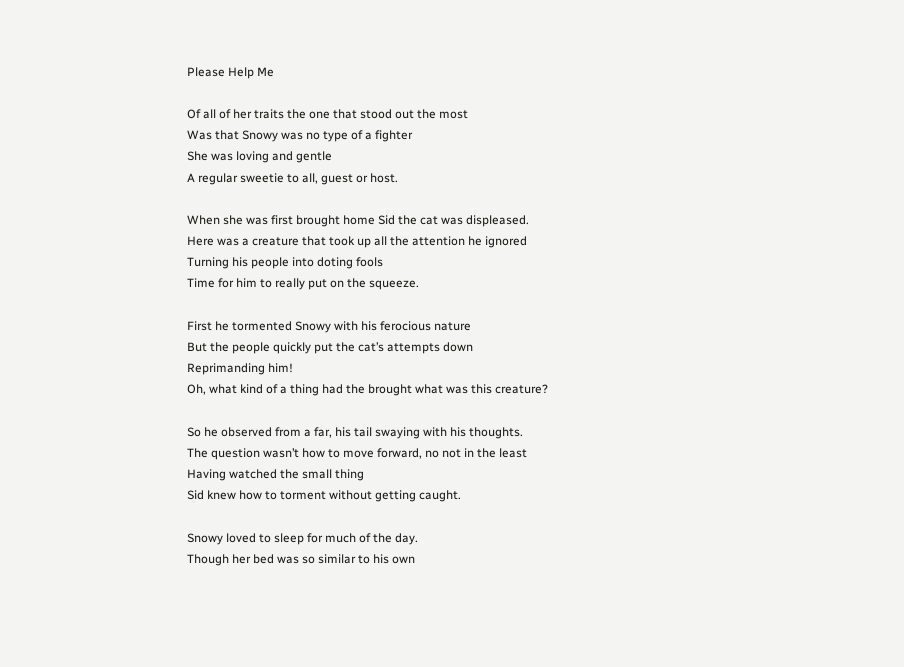Please Help Me

Of all of her traits the one that stood out the most
Was that Snowy was no type of a fighter
She was loving and gentle
A regular sweetie to all, guest or host.

When she was first brought home Sid the cat was displeased.
Here was a creature that took up all the attention he ignored
Turning his people into doting fools
Time for him to really put on the squeeze.

First he tormented Snowy with his ferocious nature
But the people quickly put the cat’s attempts down
Reprimanding him!
Oh, what kind of a thing had the brought what was this creature?

So he observed from a far, his tail swaying with his thoughts.
The question wasn’t how to move forward, no not in the least
Having watched the small thing
Sid knew how to torment without getting caught.

Snowy loved to sleep for much of the day.
Though her bed was so similar to his own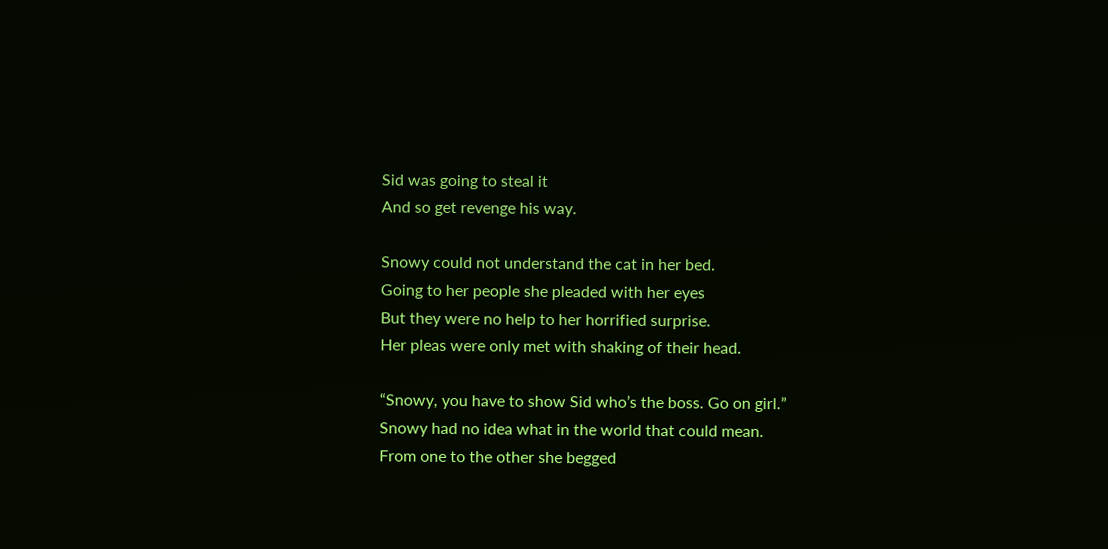Sid was going to steal it
And so get revenge his way.

Snowy could not understand the cat in her bed.
Going to her people she pleaded with her eyes
But they were no help to her horrified surprise.
Her pleas were only met with shaking of their head.

“Snowy, you have to show Sid who’s the boss. Go on girl.”
Snowy had no idea what in the world that could mean.
From one to the other she begged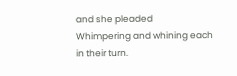and she pleaded
Whimpering and whining each in their turn.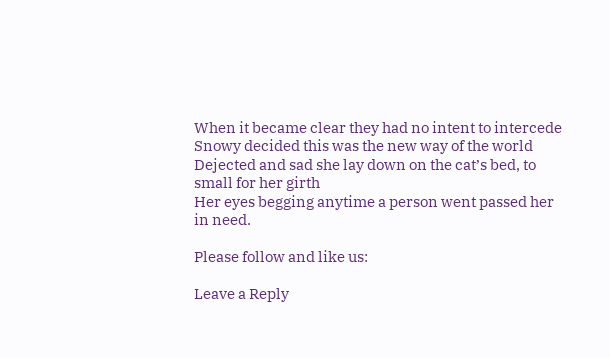When it became clear they had no intent to intercede
Snowy decided this was the new way of the world
Dejected and sad she lay down on the cat’s bed, to small for her girth
Her eyes begging anytime a person went passed her in need.

Please follow and like us:

Leave a Reply